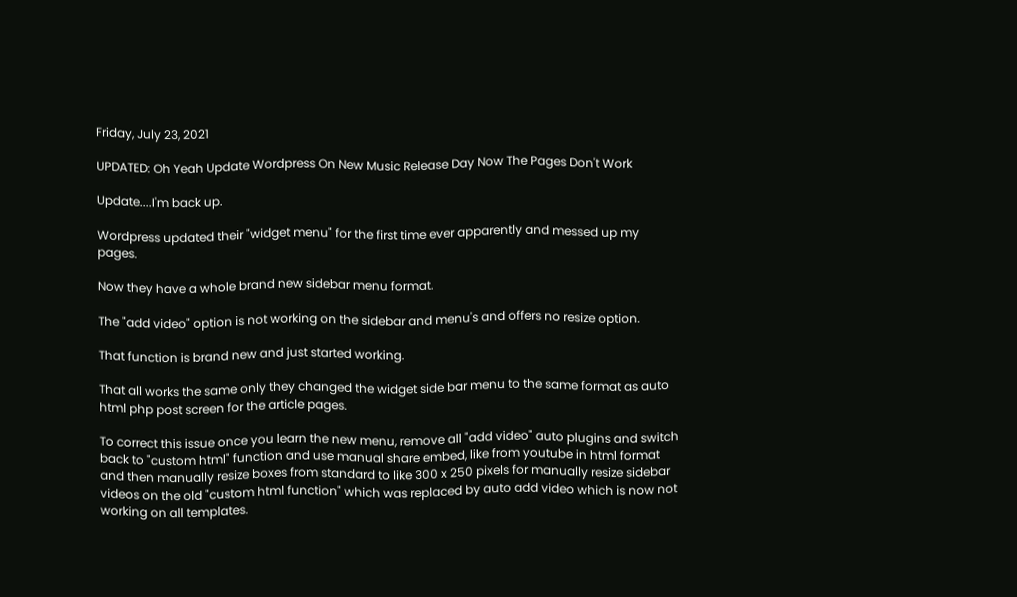Friday, July 23, 2021

UPDATED: Oh Yeah Update Wordpress On New Music Release Day Now The Pages Don't Work

Update....I'm back up.

Wordpress updated their "widget menu" for the first time ever apparently and messed up my pages.

Now they have a whole brand new sidebar menu format.

The "add video" option is not working on the sidebar and menu's and offers no resize option.

That function is brand new and just started working.

That all works the same only they changed the widget side bar menu to the same format as auto html php post screen for the article pages.

To correct this issue once you learn the new menu, remove all "add video" auto plugins and switch back to "custom html" function and use manual share embed, like from youtube in html format and then manually resize boxes from standard to like 300 x 250 pixels for manually resize sidebar videos on the old "custom html function" which was replaced by auto add video which is now not working on all templates.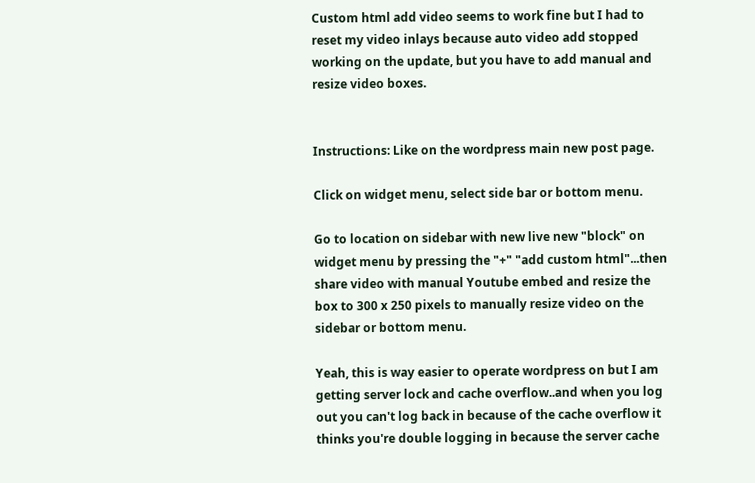Custom html add video seems to work fine but I had to reset my video inlays because auto video add stopped working on the update, but you have to add manual and resize video boxes.


Instructions: Like on the wordpress main new post page.

Click on widget menu, select side bar or bottom menu.

Go to location on sidebar with new live new "block" on widget menu by pressing the "+" "add custom html"...then share video with manual Youtube embed and resize the box to 300 x 250 pixels to manually resize video on the sidebar or bottom menu.

Yeah, this is way easier to operate wordpress on but I am getting server lock and cache overflow..and when you log out you can't log back in because of the cache overflow it thinks you're double logging in because the server cache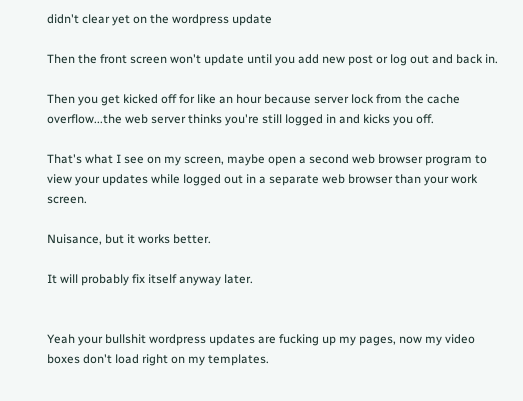didn't clear yet on the wordpress update

Then the front screen won't update until you add new post or log out and back in.

Then you get kicked off for like an hour because server lock from the cache overflow...the web server thinks you're still logged in and kicks you off.

That's what I see on my screen, maybe open a second web browser program to view your updates while logged out in a separate web browser than your work screen.

Nuisance, but it works better.

It will probably fix itself anyway later.


Yeah your bullshit wordpress updates are fucking up my pages, now my video boxes don't load right on my templates.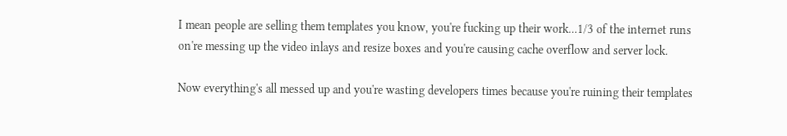I mean people are selling them templates you know, you're fucking up their work...1/3 of the internet runs on're messing up the video inlays and resize boxes and you're causing cache overflow and server lock.

Now everything's all messed up and you're wasting developers times because you're ruining their templates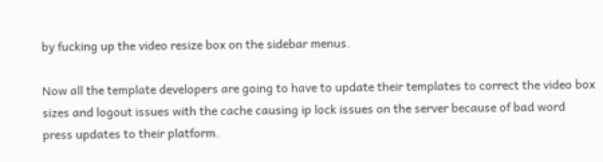by fucking up the video resize box on the sidebar menus.

Now all the template developers are going to have to update their templates to correct the video box sizes and logout issues with the cache causing ip lock issues on the server because of bad word press updates to their platform.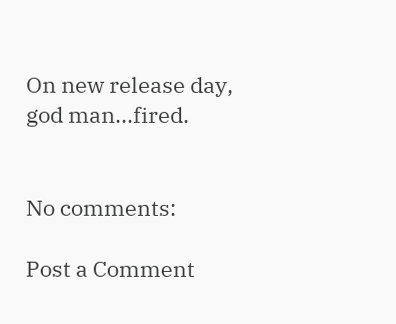On new release day, god man...fired.


No comments:

Post a Comment